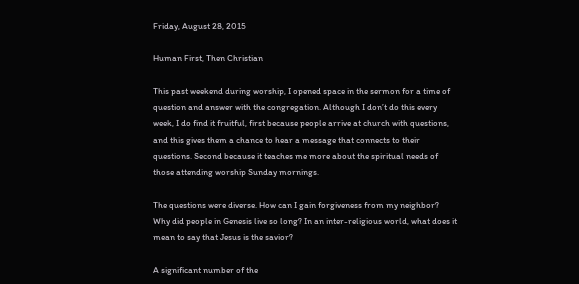Friday, August 28, 2015

Human First, Then Christian

This past weekend during worship, I opened space in the sermon for a time of question and answer with the congregation. Although I don’t do this every week, I do find it fruitful, first because people arrive at church with questions, and this gives them a chance to hear a message that connects to their questions. Second because it teaches me more about the spiritual needs of those attending worship Sunday mornings.

The questions were diverse. How can I gain forgiveness from my neighbor? Why did people in Genesis live so long? In an inter-religious world, what does it mean to say that Jesus is the savior?

A significant number of the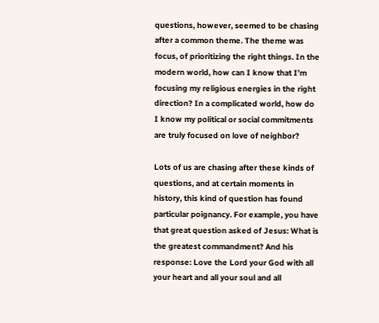questions, however, seemed to be chasing after a common theme. The theme was focus, of prioritizing the right things. In the modern world, how can I know that I’m focusing my religious energies in the right direction? In a complicated world, how do I know my political or social commitments are truly focused on love of neighbor?

Lots of us are chasing after these kinds of questions, and at certain moments in history, this kind of question has found particular poignancy. For example, you have that great question asked of Jesus: What is the greatest commandment? And his response: Love the Lord your God with all your heart and all your soul and all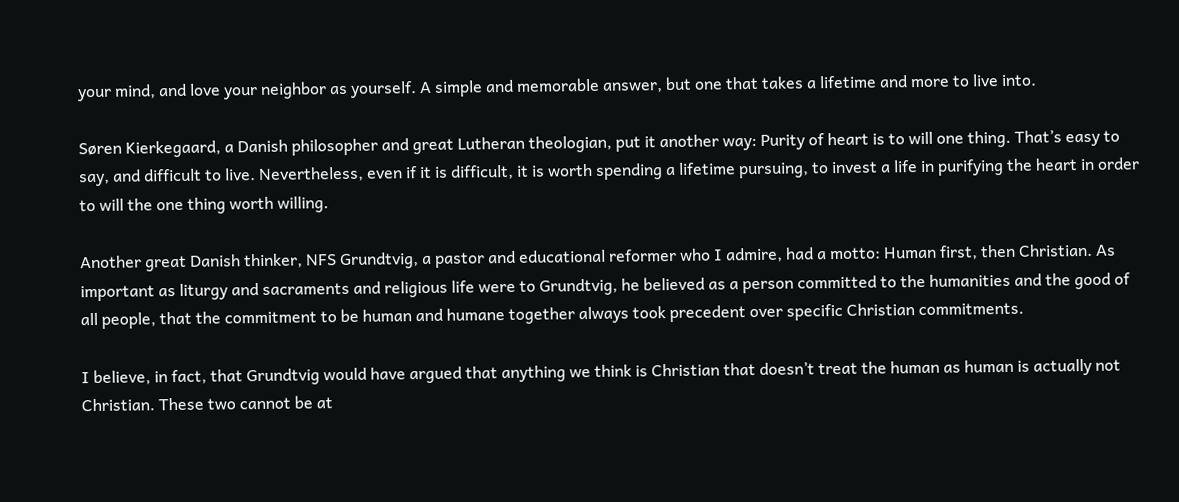your mind, and love your neighbor as yourself. A simple and memorable answer, but one that takes a lifetime and more to live into.

Søren Kierkegaard, a Danish philosopher and great Lutheran theologian, put it another way: Purity of heart is to will one thing. That’s easy to say, and difficult to live. Nevertheless, even if it is difficult, it is worth spending a lifetime pursuing, to invest a life in purifying the heart in order to will the one thing worth willing.

Another great Danish thinker, NFS Grundtvig, a pastor and educational reformer who I admire, had a motto: Human first, then Christian. As important as liturgy and sacraments and religious life were to Grundtvig, he believed as a person committed to the humanities and the good of all people, that the commitment to be human and humane together always took precedent over specific Christian commitments.

I believe, in fact, that Grundtvig would have argued that anything we think is Christian that doesn’t treat the human as human is actually not Christian. These two cannot be at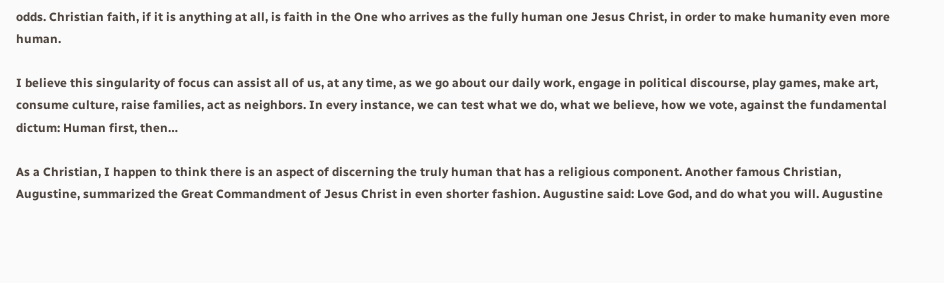odds. Christian faith, if it is anything at all, is faith in the One who arrives as the fully human one Jesus Christ, in order to make humanity even more human.

I believe this singularity of focus can assist all of us, at any time, as we go about our daily work, engage in political discourse, play games, make art, consume culture, raise families, act as neighbors. In every instance, we can test what we do, what we believe, how we vote, against the fundamental dictum: Human first, then…

As a Christian, I happen to think there is an aspect of discerning the truly human that has a religious component. Another famous Christian, Augustine, summarized the Great Commandment of Jesus Christ in even shorter fashion. Augustine said: Love God, and do what you will. Augustine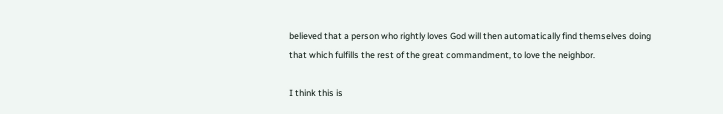believed that a person who rightly loves God will then automatically find themselves doing that which fulfills the rest of the great commandment, to love the neighbor.

I think this is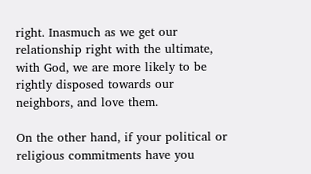right. Inasmuch as we get our relationship right with the ultimate, with God, we are more likely to be rightly disposed towards our neighbors, and love them.

On the other hand, if your political or religious commitments have you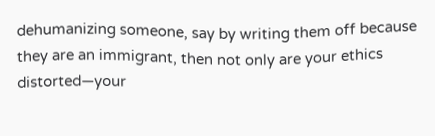dehumanizing someone, say by writing them off because they are an immigrant, then not only are your ethics distorted—your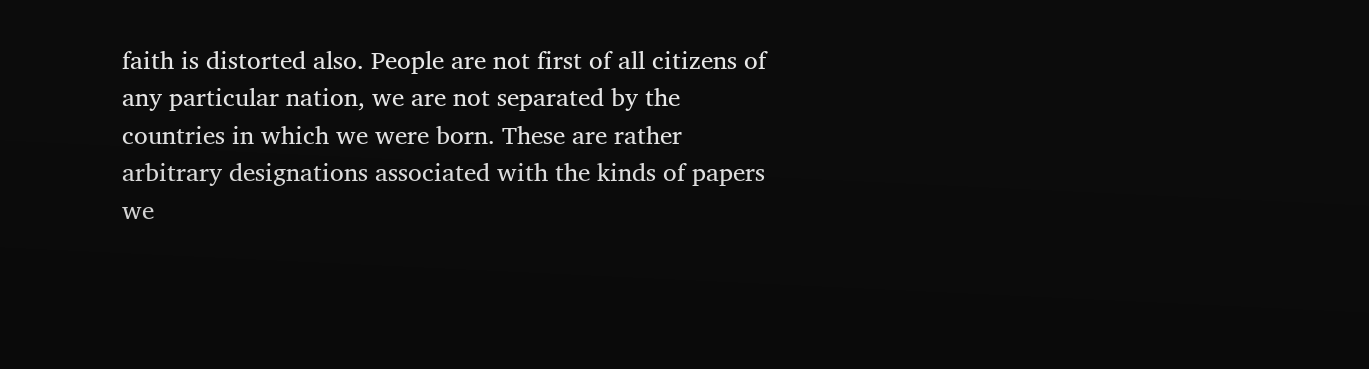faith is distorted also. People are not first of all citizens of any particular nation, we are not separated by the countries in which we were born. These are rather arbitrary designations associated with the kinds of papers we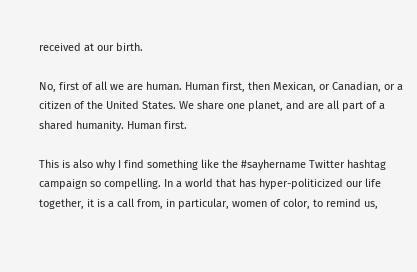received at our birth.

No, first of all we are human. Human first, then Mexican, or Canadian, or a citizen of the United States. We share one planet, and are all part of a shared humanity. Human first.

This is also why I find something like the #sayhername Twitter hashtag campaign so compelling. In a world that has hyper-politicized our life together, it is a call from, in particular, women of color, to remind us,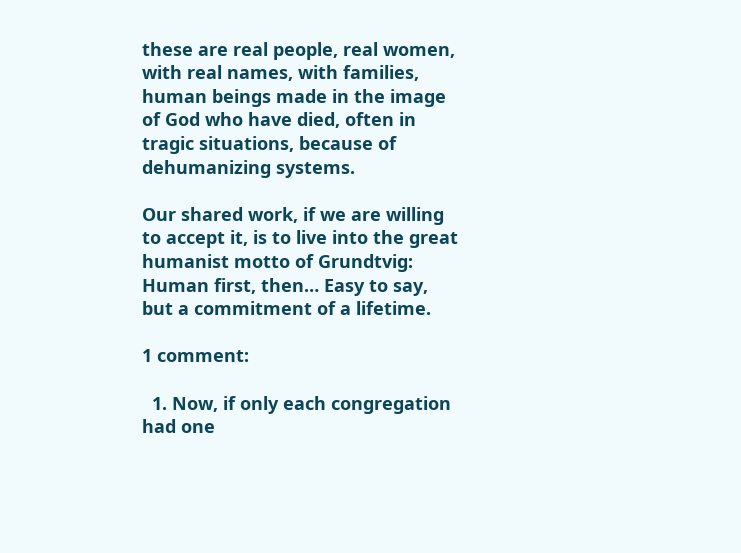these are real people, real women, with real names, with families, human beings made in the image of God who have died, often in tragic situations, because of dehumanizing systems.

Our shared work, if we are willing to accept it, is to live into the great humanist motto of Grundtvig: Human first, then… Easy to say, but a commitment of a lifetime.

1 comment:

  1. Now, if only each congregation had one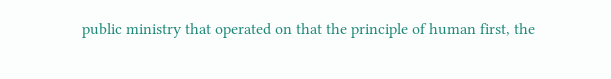public ministry that operated on that the principle of human first, the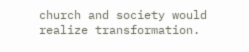church and society would realize transformation.